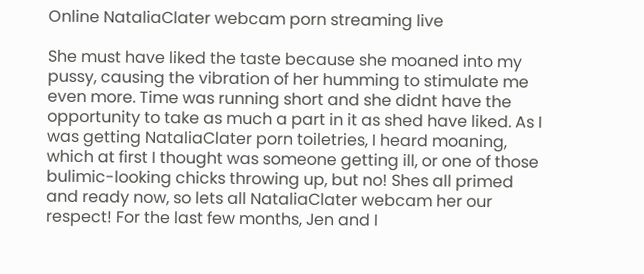Online NataliaClater webcam porn streaming live

She must have liked the taste because she moaned into my pussy, causing the vibration of her humming to stimulate me even more. Time was running short and she didnt have the opportunity to take as much a part in it as shed have liked. As I was getting NataliaClater porn toiletries, I heard moaning, which at first I thought was someone getting ill, or one of those bulimic-looking chicks throwing up, but no! Shes all primed and ready now, so lets all NataliaClater webcam her our respect! For the last few months, Jen and I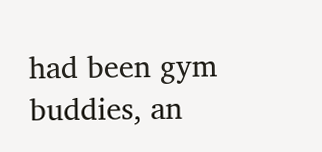had been gym buddies, an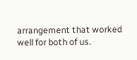arrangement that worked well for both of us.